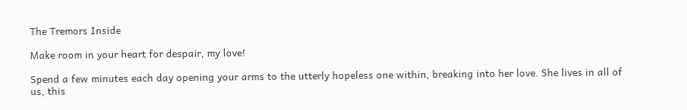The Tremors Inside

Make room in your heart for despair, my love!

Spend a few minutes each day opening your arms to the utterly hopeless one within, breaking into her love. She lives in all of us, this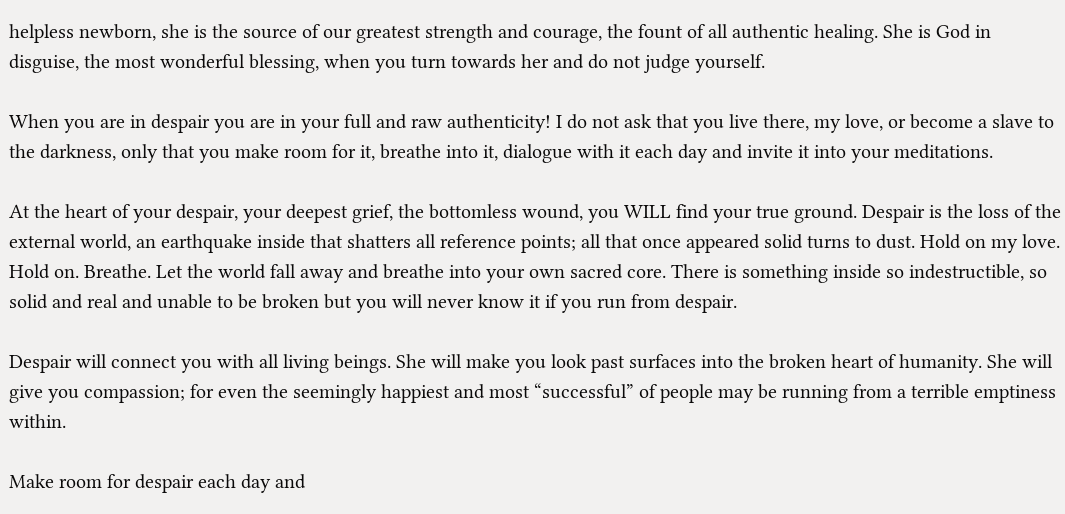helpless newborn, she is the source of our greatest strength and courage, the fount of all authentic healing. She is God in disguise, the most wonderful blessing, when you turn towards her and do not judge yourself.

When you are in despair you are in your full and raw authenticity! I do not ask that you live there, my love, or become a slave to the darkness, only that you make room for it, breathe into it, dialogue with it each day and invite it into your meditations.

At the heart of your despair, your deepest grief, the bottomless wound, you WILL find your true ground. Despair is the loss of the external world, an earthquake inside that shatters all reference points; all that once appeared solid turns to dust. Hold on my love. Hold on. Breathe. Let the world fall away and breathe into your own sacred core. There is something inside so indestructible, so solid and real and unable to be broken but you will never know it if you run from despair.

Despair will connect you with all living beings. She will make you look past surfaces into the broken heart of humanity. She will give you compassion; for even the seemingly happiest and most “successful” of people may be running from a terrible emptiness within.

Make room for despair each day and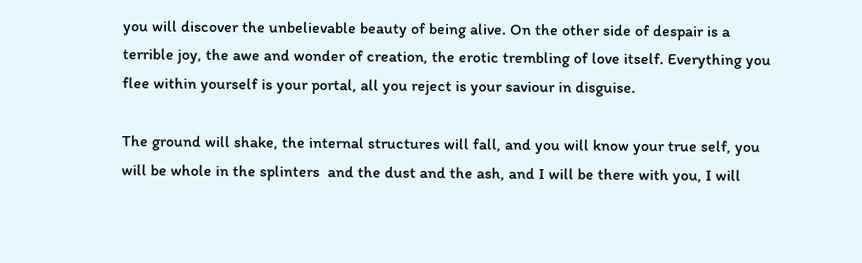you will discover the unbelievable beauty of being alive. On the other side of despair is a terrible joy, the awe and wonder of creation, the erotic trembling of love itself. Everything you flee within yourself is your portal, all you reject is your saviour in disguise.

The ground will shake, the internal structures will fall, and you will know your true self, you will be whole in the splinters  and the dust and the ash, and I will be there with you, I will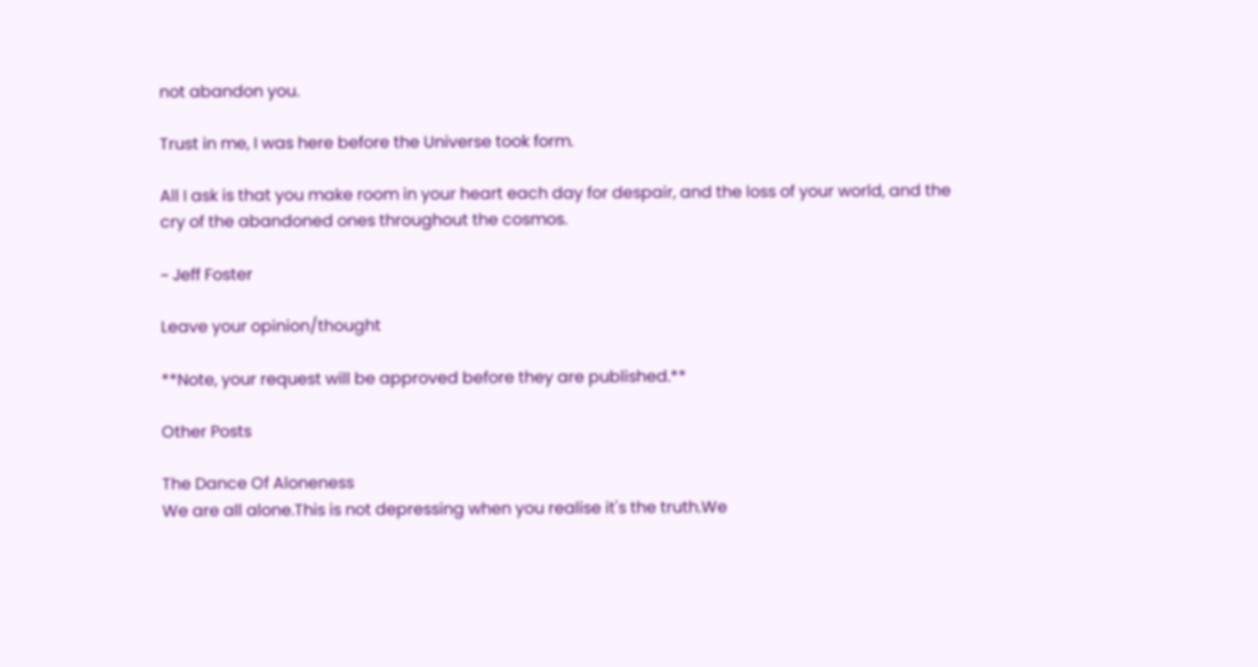not abandon you.

Trust in me, I was here before the Universe took form.

All I ask is that you make room in your heart each day for despair, and the loss of your world, and the cry of the abandoned ones throughout the cosmos.

~ Jeff Foster

Leave your opinion/thought

**Note, your request will be approved before they are published.**

Other Posts

The Dance Of Aloneness
We are all alone.This is not depressing when you realise it's the truth.We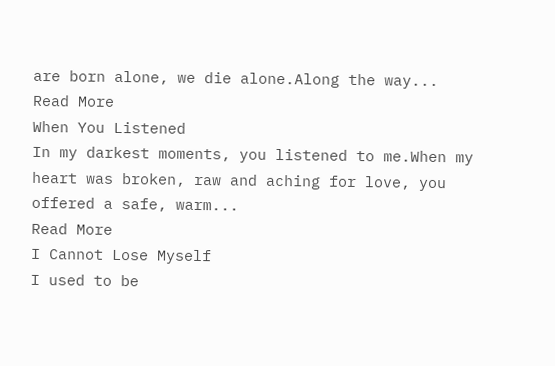are born alone, we die alone.Along the way...
Read More
When You Listened
In my darkest moments, you listened to me.When my heart was broken, raw and aching for love, you offered a safe, warm...
Read More
I Cannot Lose Myself
I used to be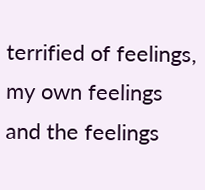terrified of feelings, my own feelings and the feelings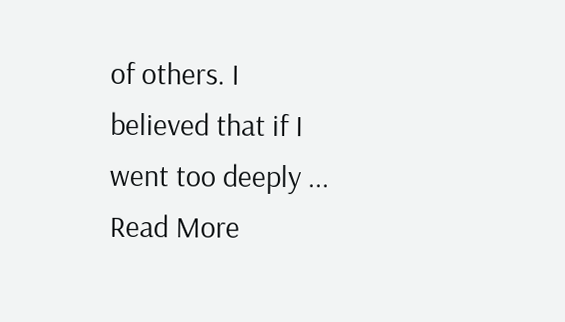of others. I believed that if I went too deeply ...
Read More